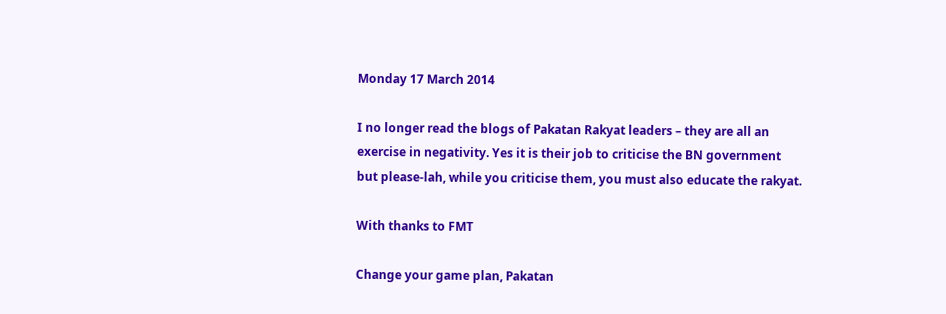Monday 17 March 2014

I no longer read the blogs of Pakatan Rakyat leaders – they are all an exercise in negativity. Yes it is their job to criticise the BN government but please-lah, while you criticise them, you must also educate the rakyat.

With thanks to FMT

Change your game plan, Pakatan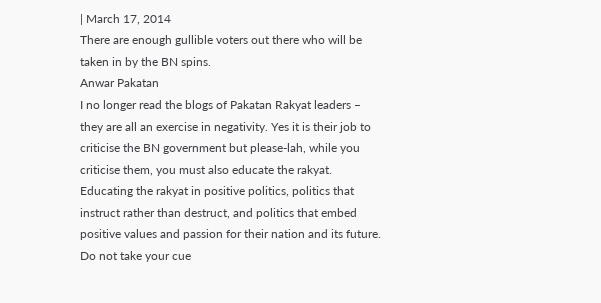| March 17, 2014
There are enough gullible voters out there who will be taken in by the BN spins.
Anwar Pakatan
I no longer read the blogs of Pakatan Rakyat leaders – they are all an exercise in negativity. Yes it is their job to criticise the BN government but please-lah, while you criticise them, you must also educate the rakyat.
Educating the rakyat in positive politics, politics that instruct rather than destruct, and politics that embed positive values and passion for their nation and its future.
Do not take your cue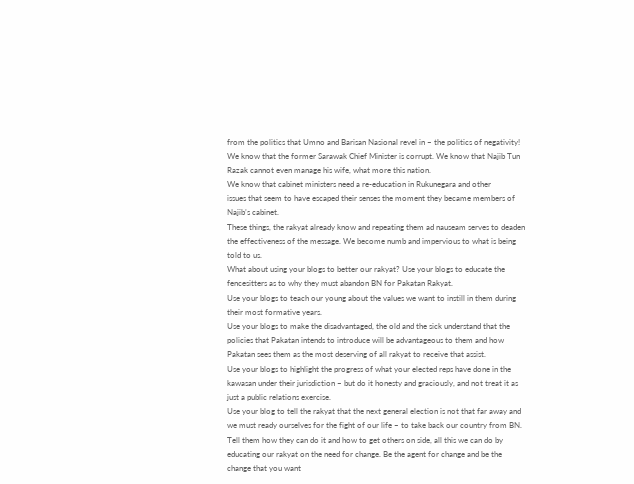from the politics that Umno and Barisan Nasional revel in – the politics of negativity!
We know that the former Sarawak Chief Minister is corrupt. We know that Najib Tun Razak cannot even manage his wife, what more this nation.
We know that cabinet ministers need a re-education in Rukunegara and other
issues that seem to have escaped their senses the moment they became members of Najib’s cabinet.
These things, the rakyat already know and repeating them ad nauseam serves to deaden the effectiveness of the message. We become numb and impervious to what is being told to us.
What about using your blogs to better our rakyat? Use your blogs to educate the fencesitters as to why they must abandon BN for Pakatan Rakyat.
Use your blogs to teach our young about the values we want to instill in them during their most formative years.
Use your blogs to make the disadvantaged, the old and the sick understand that the policies that Pakatan intends to introduce will be advantageous to them and how Pakatan sees them as the most deserving of all rakyat to receive that assist.
Use your blogs to highlight the progress of what your elected reps have done in the kawasan under their jurisdiction – but do it honesty and graciously, and not treat it as just a public relations exercise.
Use your blog to tell the rakyat that the next general election is not that far away and we must ready ourselves for the fight of our life – to take back our country from BN.
Tell them how they can do it and how to get others on side, all this we can do by educating our rakyat on the need for change. Be the agent for change and be the change that you want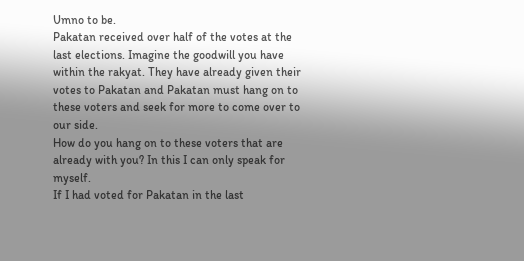Umno to be.
Pakatan received over half of the votes at the last elections. Imagine the goodwill you have within the rakyat. They have already given their votes to Pakatan and Pakatan must hang on to these voters and seek for more to come over to our side.
How do you hang on to these voters that are already with you? In this I can only speak for myself.
If I had voted for Pakatan in the last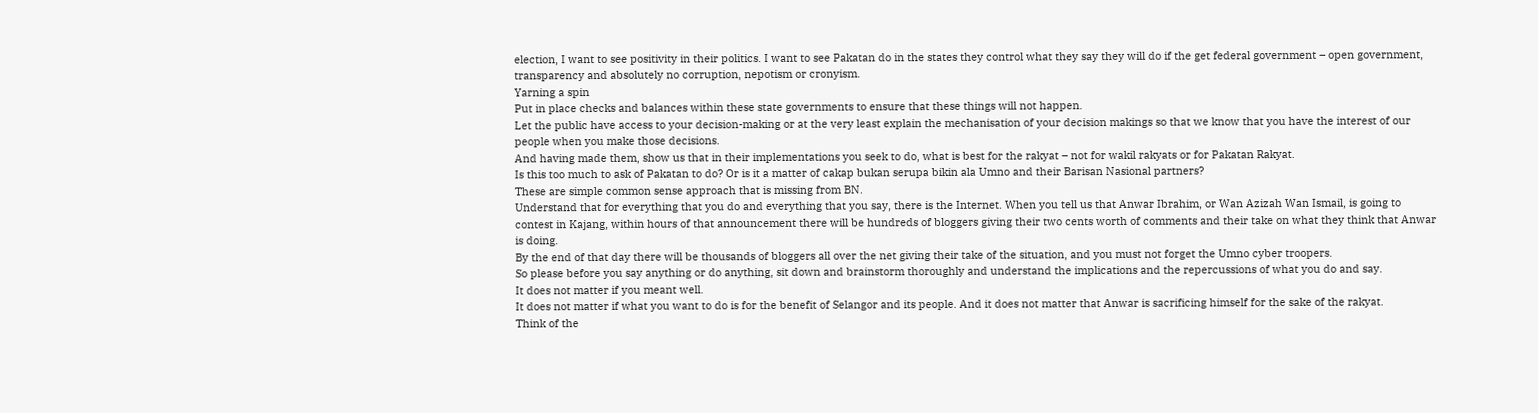election, I want to see positivity in their politics. I want to see Pakatan do in the states they control what they say they will do if the get federal government – open government, transparency and absolutely no corruption, nepotism or cronyism.
Yarning a spin
Put in place checks and balances within these state governments to ensure that these things will not happen.
Let the public have access to your decision-making or at the very least explain the mechanisation of your decision makings so that we know that you have the interest of our people when you make those decisions.
And having made them, show us that in their implementations you seek to do, what is best for the rakyat – not for wakil rakyats or for Pakatan Rakyat.
Is this too much to ask of Pakatan to do? Or is it a matter of cakap bukan serupa bikin ala Umno and their Barisan Nasional partners?
These are simple common sense approach that is missing from BN.
Understand that for everything that you do and everything that you say, there is the Internet. When you tell us that Anwar Ibrahim, or Wan Azizah Wan Ismail, is going to contest in Kajang, within hours of that announcement there will be hundreds of bloggers giving their two cents worth of comments and their take on what they think that Anwar is doing.
By the end of that day there will be thousands of bloggers all over the net giving their take of the situation, and you must not forget the Umno cyber troopers.
So please before you say anything or do anything, sit down and brainstorm thoroughly and understand the implications and the repercussions of what you do and say.
It does not matter if you meant well.
It does not matter if what you want to do is for the benefit of Selangor and its people. And it does not matter that Anwar is sacrificing himself for the sake of the rakyat.
Think of the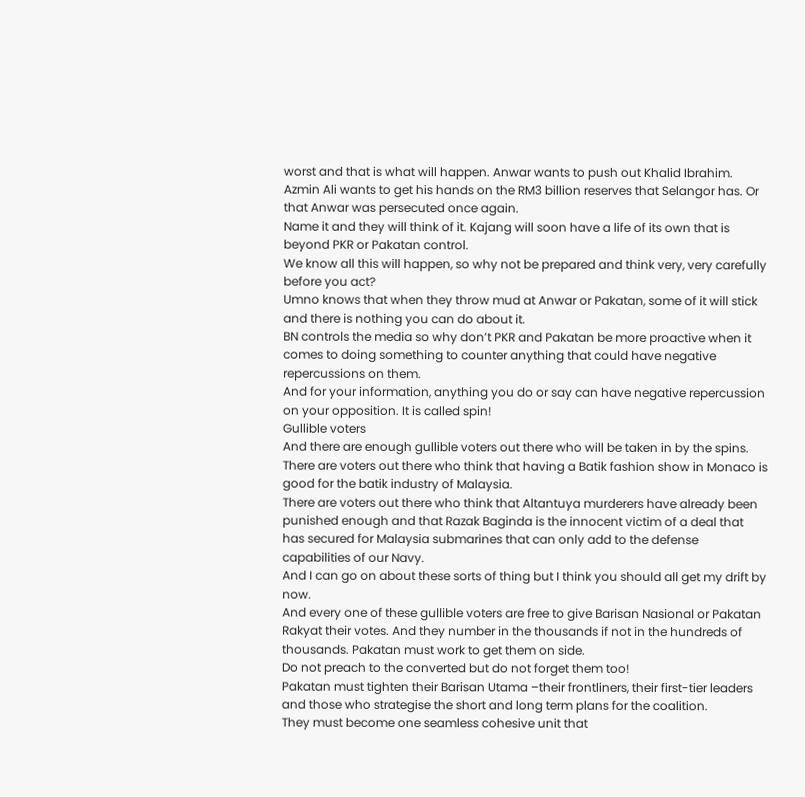worst and that is what will happen. Anwar wants to push out Khalid Ibrahim. Azmin Ali wants to get his hands on the RM3 billion reserves that Selangor has. Or that Anwar was persecuted once again.
Name it and they will think of it. Kajang will soon have a life of its own that is beyond PKR or Pakatan control.
We know all this will happen, so why not be prepared and think very, very carefully before you act?
Umno knows that when they throw mud at Anwar or Pakatan, some of it will stick and there is nothing you can do about it.
BN controls the media so why don’t PKR and Pakatan be more proactive when it comes to doing something to counter anything that could have negative repercussions on them.
And for your information, anything you do or say can have negative repercussion on your opposition. It is called spin!
Gullible voters
And there are enough gullible voters out there who will be taken in by the spins.
There are voters out there who think that having a Batik fashion show in Monaco is good for the batik industry of Malaysia.
There are voters out there who think that Altantuya murderers have already been punished enough and that Razak Baginda is the innocent victim of a deal that has secured for Malaysia submarines that can only add to the defense capabilities of our Navy.
And I can go on about these sorts of thing but I think you should all get my drift by now.
And every one of these gullible voters are free to give Barisan Nasional or Pakatan Rakyat their votes. And they number in the thousands if not in the hundreds of thousands. Pakatan must work to get them on side.
Do not preach to the converted but do not forget them too!
Pakatan must tighten their Barisan Utama –their frontliners, their first-tier leaders and those who strategise the short and long term plans for the coalition.
They must become one seamless cohesive unit that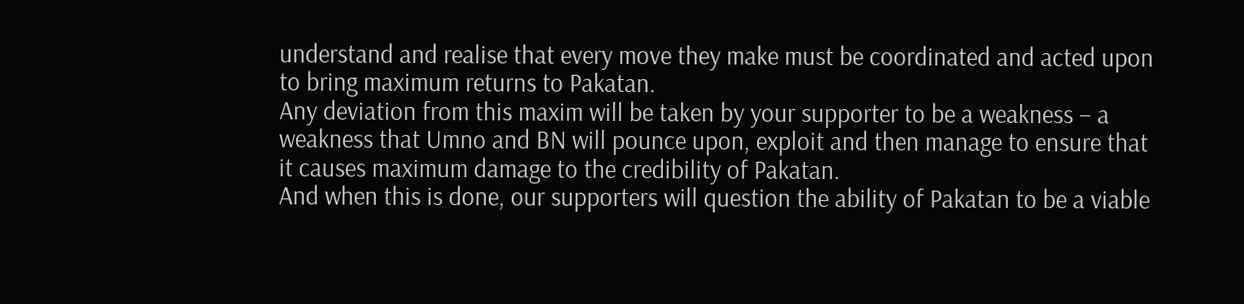understand and realise that every move they make must be coordinated and acted upon to bring maximum returns to Pakatan.
Any deviation from this maxim will be taken by your supporter to be a weakness – a weakness that Umno and BN will pounce upon, exploit and then manage to ensure that it causes maximum damage to the credibility of Pakatan.
And when this is done, our supporters will question the ability of Pakatan to be a viable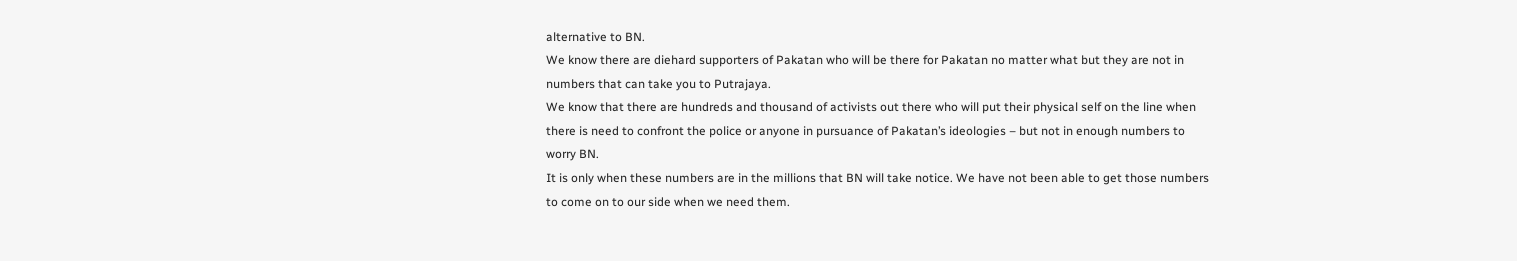alternative to BN.
We know there are diehard supporters of Pakatan who will be there for Pakatan no matter what but they are not in numbers that can take you to Putrajaya.
We know that there are hundreds and thousand of activists out there who will put their physical self on the line when there is need to confront the police or anyone in pursuance of Pakatan’s ideologies – but not in enough numbers to worry BN.
It is only when these numbers are in the millions that BN will take notice. We have not been able to get those numbers to come on to our side when we need them.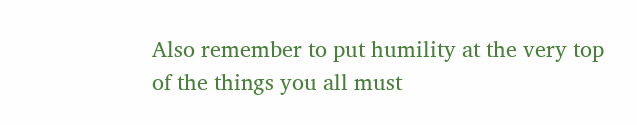Also remember to put humility at the very top of the things you all must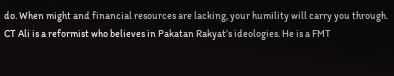do. When might and financial resources are lacking, your humility will carry you through.
CT Ali is a reformist who believes in Pakatan Rakyat’s ideologies. He is a FMT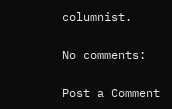columnist.

No comments:

Post a Comment